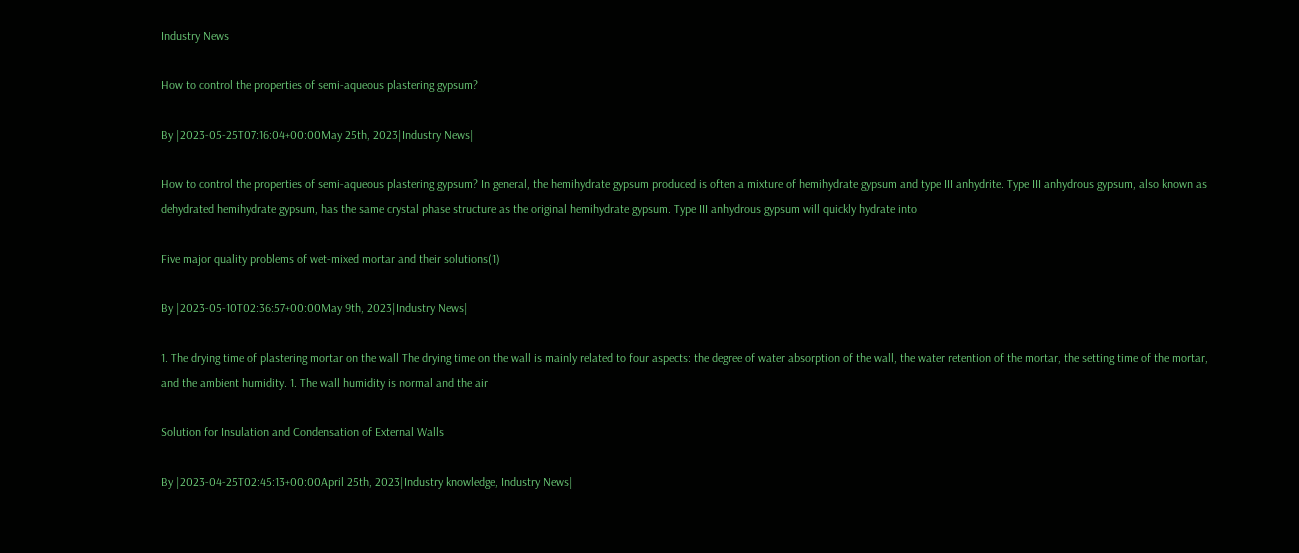Industry News

How to control the properties of semi-aqueous plastering gypsum?

By |2023-05-25T07:16:04+00:00May 25th, 2023|Industry News|

How to control the properties of semi-aqueous plastering gypsum? In general, the hemihydrate gypsum produced is often a mixture of hemihydrate gypsum and type III anhydrite. Type III anhydrous gypsum, also known as dehydrated hemihydrate gypsum, has the same crystal phase structure as the original hemihydrate gypsum. Type III anhydrous gypsum will quickly hydrate into

Five major quality problems of wet-mixed mortar and their solutions(1)

By |2023-05-10T02:36:57+00:00May 9th, 2023|Industry News|

1. The drying time of plastering mortar on the wall The drying time on the wall is mainly related to four aspects: the degree of water absorption of the wall, the water retention of the mortar, the setting time of the mortar, and the ambient humidity. 1. The wall humidity is normal and the air

Solution for Insulation and Condensation of External Walls

By |2023-04-25T02:45:13+00:00April 25th, 2023|Industry knowledge, Industry News|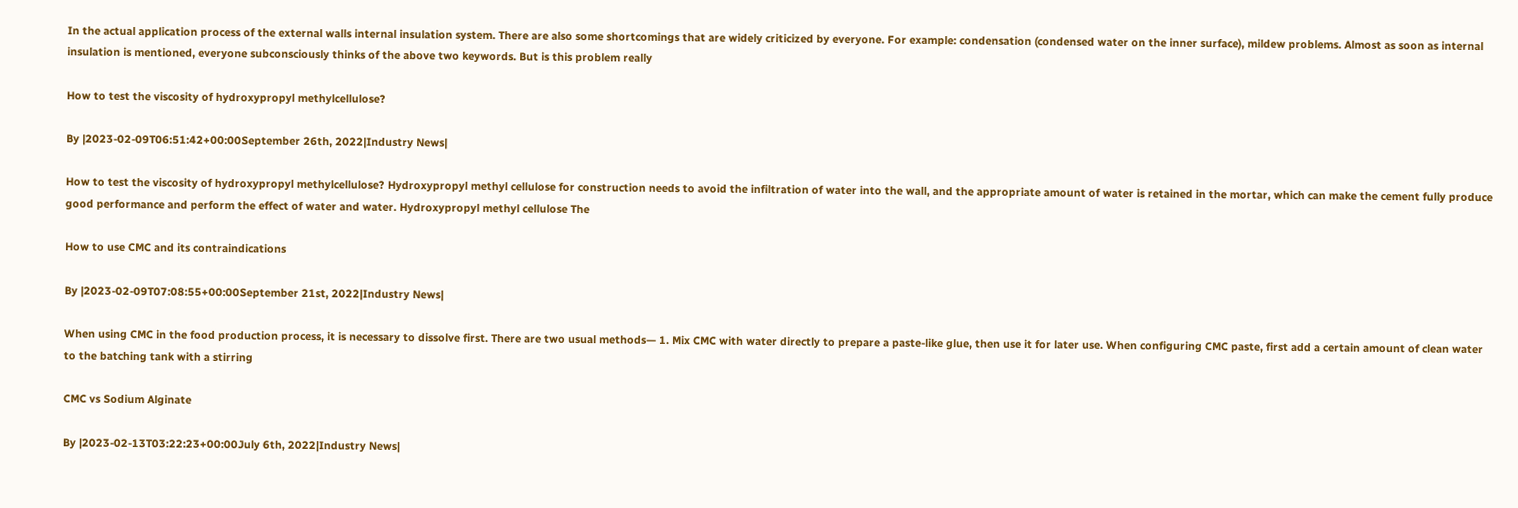In the actual application process of the external walls internal insulation system. There are also some shortcomings that are widely criticized by everyone. For example: condensation (condensed water on the inner surface), mildew problems. Almost as soon as internal insulation is mentioned, everyone subconsciously thinks of the above two keywords. But is this problem really

How to test the viscosity of hydroxypropyl methylcellulose?

By |2023-02-09T06:51:42+00:00September 26th, 2022|Industry News|

How to test the viscosity of hydroxypropyl methylcellulose? Hydroxypropyl methyl cellulose for construction needs to avoid the infiltration of water into the wall, and the appropriate amount of water is retained in the mortar, which can make the cement fully produce good performance and perform the effect of water and water. Hydroxypropyl methyl cellulose The

How to use CMC and its contraindications

By |2023-02-09T07:08:55+00:00September 21st, 2022|Industry News|

When using CMC in the food production process, it is necessary to dissolve first. There are two usual methods— 1. Mix CMC with water directly to prepare a paste-like glue, then use it for later use. When configuring CMC paste, first add a certain amount of clean water to the batching tank with a stirring

CMC vs Sodium Alginate

By |2023-02-13T03:22:23+00:00July 6th, 2022|Industry News|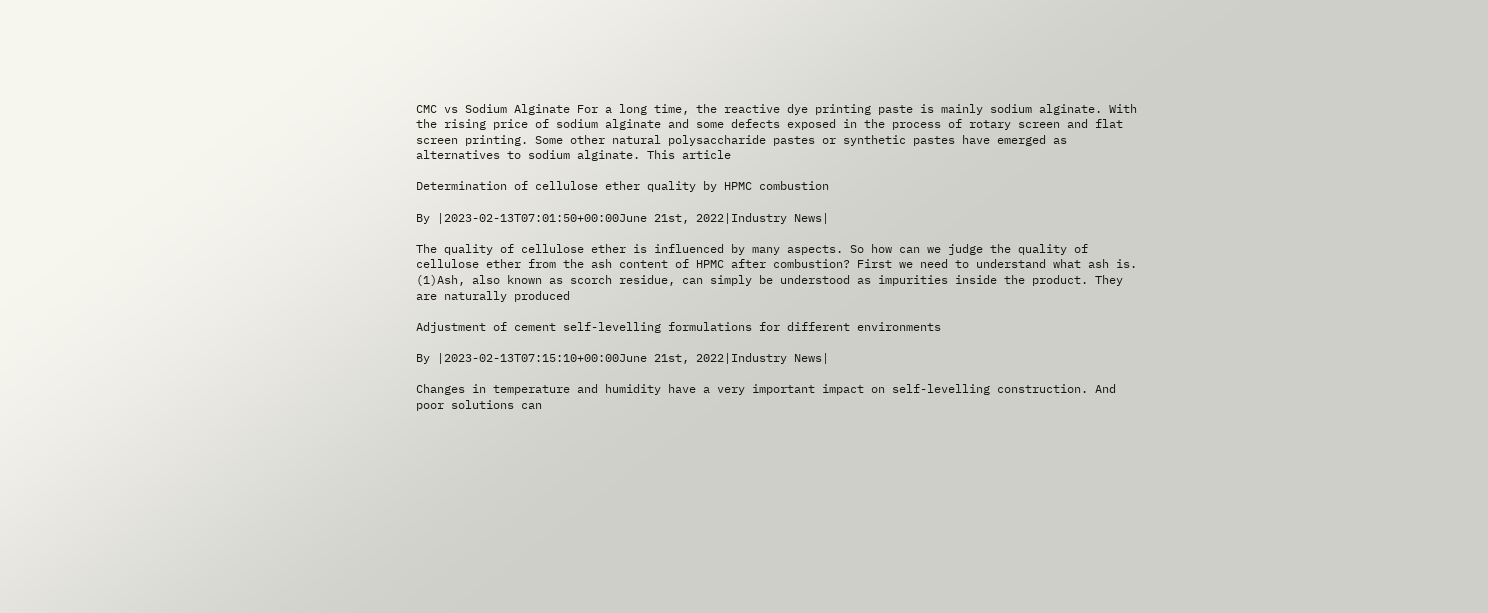CMC vs Sodium Alginate For a long time, the reactive dye printing paste is mainly sodium alginate. With the rising price of sodium alginate and some defects exposed in the process of rotary screen and flat screen printing. Some other natural polysaccharide pastes or synthetic pastes have emerged as alternatives to sodium alginate. This article

Determination of cellulose ether quality by HPMC combustion

By |2023-02-13T07:01:50+00:00June 21st, 2022|Industry News|

The quality of cellulose ether is influenced by many aspects. So how can we judge the quality of cellulose ether from the ash content of HPMC after combustion? First we need to understand what ash is. (1)Ash, also known as scorch residue, can simply be understood as impurities inside the product. They are naturally produced

Adjustment of cement self-levelling formulations for different environments

By |2023-02-13T07:15:10+00:00June 21st, 2022|Industry News|

Changes in temperature and humidity have a very important impact on self-levelling construction. And poor solutions can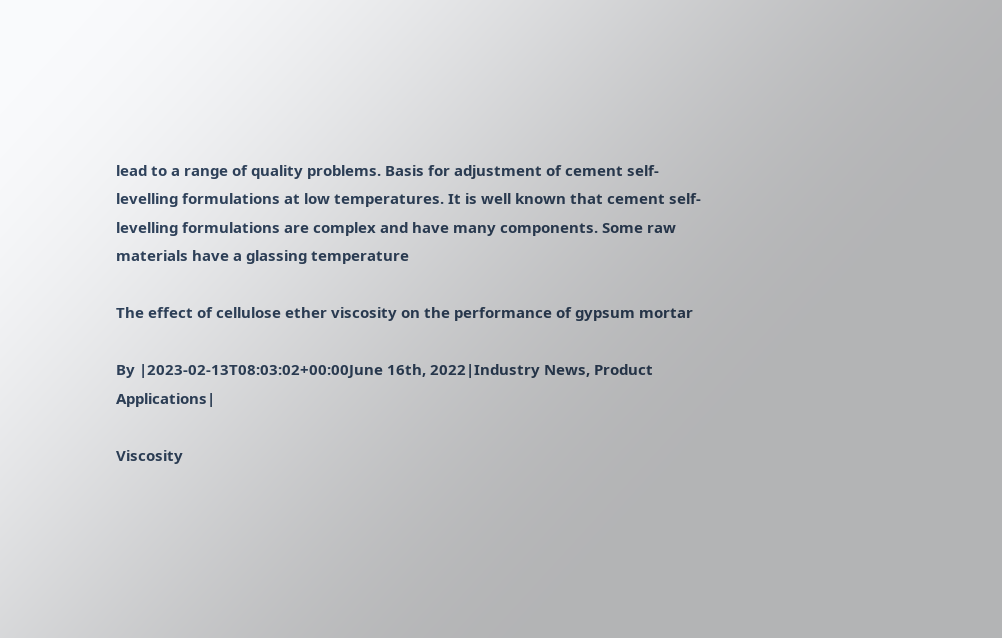lead to a range of quality problems. Basis for adjustment of cement self-levelling formulations at low temperatures. It is well known that cement self-levelling formulations are complex and have many components. Some raw materials have a glassing temperature

The effect of cellulose ether viscosity on the performance of gypsum mortar

By |2023-02-13T08:03:02+00:00June 16th, 2022|Industry News, Product Applications|

Viscosity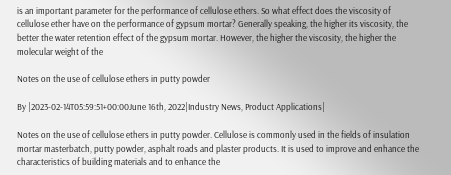is an important parameter for the performance of cellulose ethers. So what effect does the viscosity of cellulose ether have on the performance of gypsum mortar? Generally speaking, the higher its viscosity, the better the water retention effect of the gypsum mortar. However, the higher the viscosity, the higher the molecular weight of the

Notes on the use of cellulose ethers in putty powder

By |2023-02-14T05:59:51+00:00June 16th, 2022|Industry News, Product Applications|

Notes on the use of cellulose ethers in putty powder. Cellulose is commonly used in the fields of insulation mortar masterbatch, putty powder, asphalt roads and plaster products. It is used to improve and enhance the characteristics of building materials and to enhance the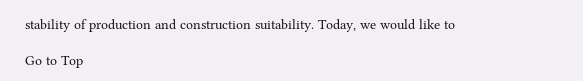stability of production and construction suitability. Today, we would like to

Go to Top